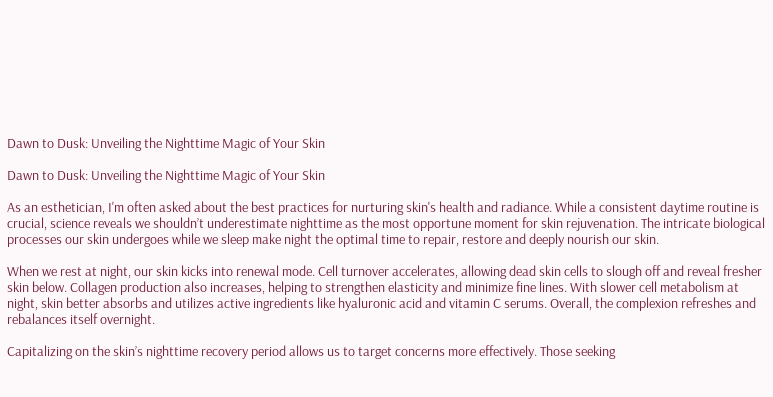Dawn to Dusk: Unveiling the Nighttime Magic of Your Skin

Dawn to Dusk: Unveiling the Nighttime Magic of Your Skin

As an esthetician, I'm often asked about the best practices for nurturing skin's health and radiance. While a consistent daytime routine is crucial, science reveals we shouldn’t underestimate nighttime as the most opportune moment for skin rejuvenation. The intricate biological processes our skin undergoes while we sleep make night the optimal time to repair, restore and deeply nourish our skin.

When we rest at night, our skin kicks into renewal mode. Cell turnover accelerates, allowing dead skin cells to slough off and reveal fresher skin below. Collagen production also increases, helping to strengthen elasticity and minimize fine lines. With slower cell metabolism at night, skin better absorbs and utilizes active ingredients like hyaluronic acid and vitamin C serums. Overall, the complexion refreshes and rebalances itself overnight.

Capitalizing on the skin’s nighttime recovery period allows us to target concerns more effectively. Those seeking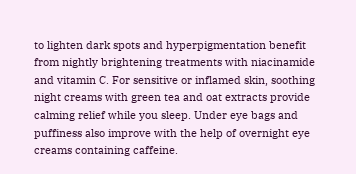to lighten dark spots and hyperpigmentation benefit from nightly brightening treatments with niacinamide and vitamin C. For sensitive or inflamed skin, soothing night creams with green tea and oat extracts provide calming relief while you sleep. Under eye bags and puffiness also improve with the help of overnight eye creams containing caffeine.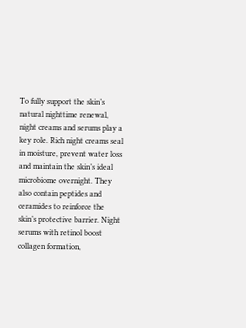To fully support the skin’s natural nighttime renewal, night creams and serums play a key role. Rich night creams seal in moisture, prevent water loss and maintain the skin’s ideal microbiome overnight. They also contain peptides and ceramides to reinforce the skin’s protective barrier. Night serums with retinol boost collagen formation,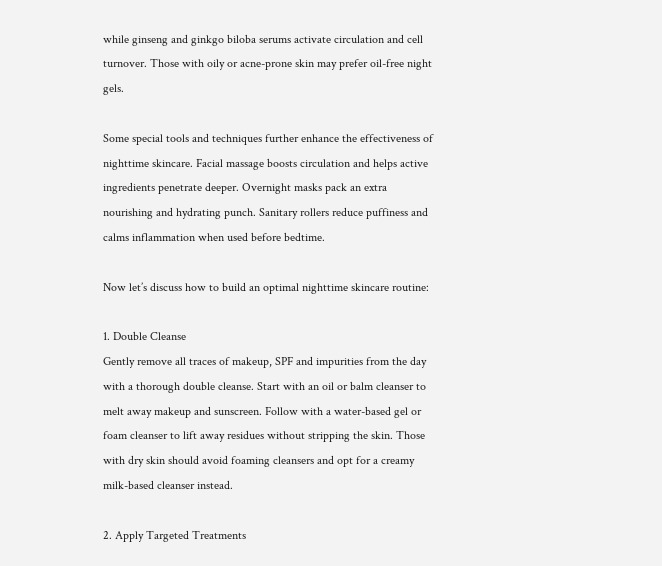while ginseng and ginkgo biloba serums activate circulation and cell turnover. Those with oily or acne-prone skin may prefer oil-free night gels.

Some special tools and techniques further enhance the effectiveness of nighttime skincare. Facial massage boosts circulation and helps active ingredients penetrate deeper. Overnight masks pack an extra nourishing and hydrating punch. Sanitary rollers reduce puffiness and calms inflammation when used before bedtime.

Now let’s discuss how to build an optimal nighttime skincare routine:

1. Double Cleanse
Gently remove all traces of makeup, SPF and impurities from the day with a thorough double cleanse. Start with an oil or balm cleanser to melt away makeup and sunscreen. Follow with a water-based gel or foam cleanser to lift away residues without stripping the skin. Those with dry skin should avoid foaming cleansers and opt for a creamy milk-based cleanser instead.

2. Apply Targeted Treatments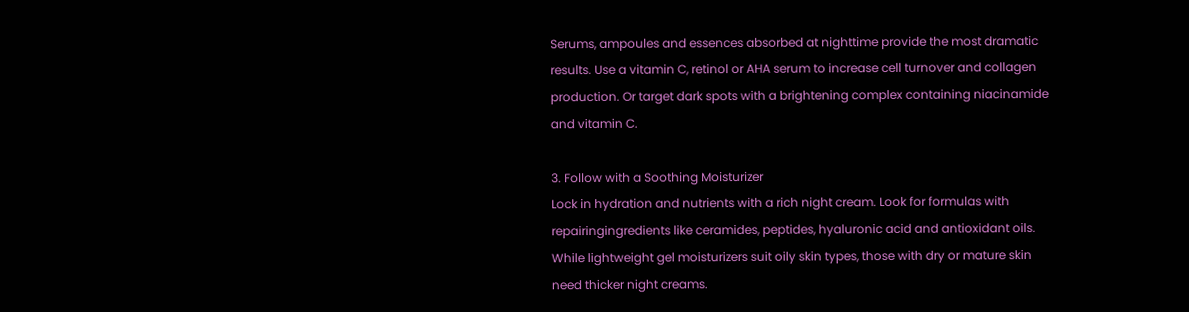Serums, ampoules and essences absorbed at nighttime provide the most dramatic results. Use a vitamin C, retinol or AHA serum to increase cell turnover and collagen production. Or target dark spots with a brightening complex containing niacinamide and vitamin C.

3. Follow with a Soothing Moisturizer
Lock in hydration and nutrients with a rich night cream. Look for formulas with repairingingredients like ceramides, peptides, hyaluronic acid and antioxidant oils. While lightweight gel moisturizers suit oily skin types, those with dry or mature skin need thicker night creams.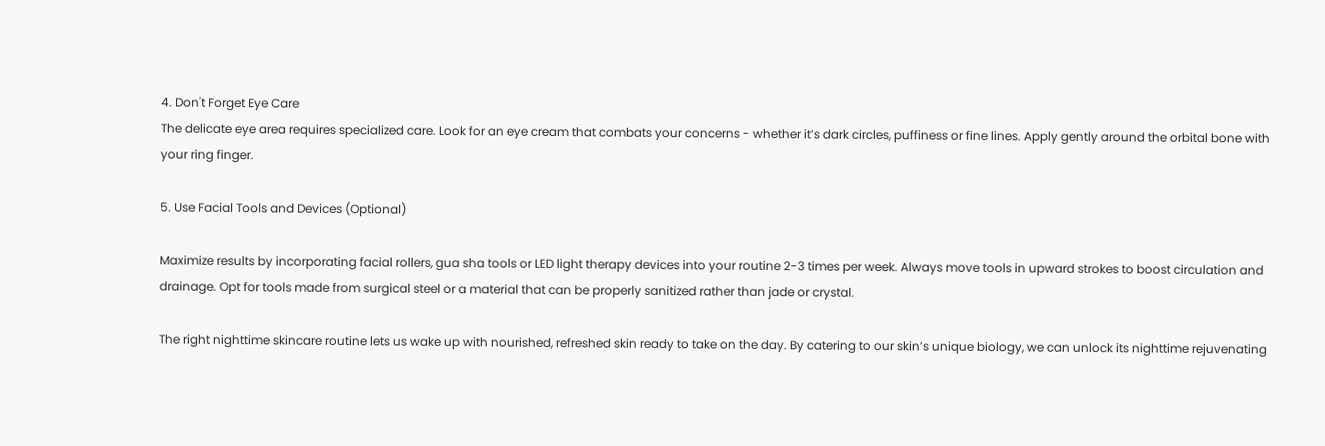4. Don't Forget Eye Care
The delicate eye area requires specialized care. Look for an eye cream that combats your concerns - whether it’s dark circles, puffiness or fine lines. Apply gently around the orbital bone with your ring finger.

5. Use Facial Tools and Devices (Optional)

Maximize results by incorporating facial rollers, gua sha tools or LED light therapy devices into your routine 2-3 times per week. Always move tools in upward strokes to boost circulation and drainage. Opt for tools made from surgical steel or a material that can be properly sanitized rather than jade or crystal.

The right nighttime skincare routine lets us wake up with nourished, refreshed skin ready to take on the day. By catering to our skin’s unique biology, we can unlock its nighttime rejuvenating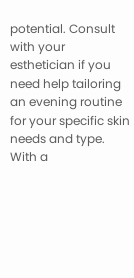potential. Consult with your esthetician if you need help tailoring an evening routine for your specific skin needs and type. With a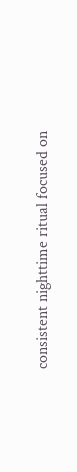consistent nighttime ritual focused on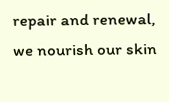repair and renewal, we nourish our skin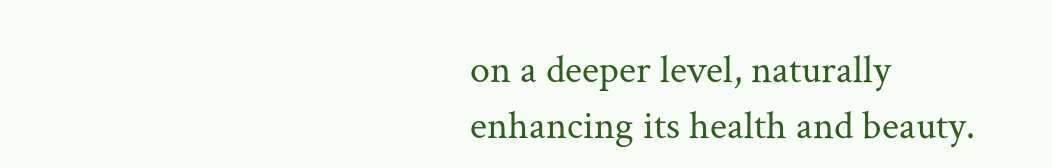on a deeper level, naturally enhancing its health and beauty.